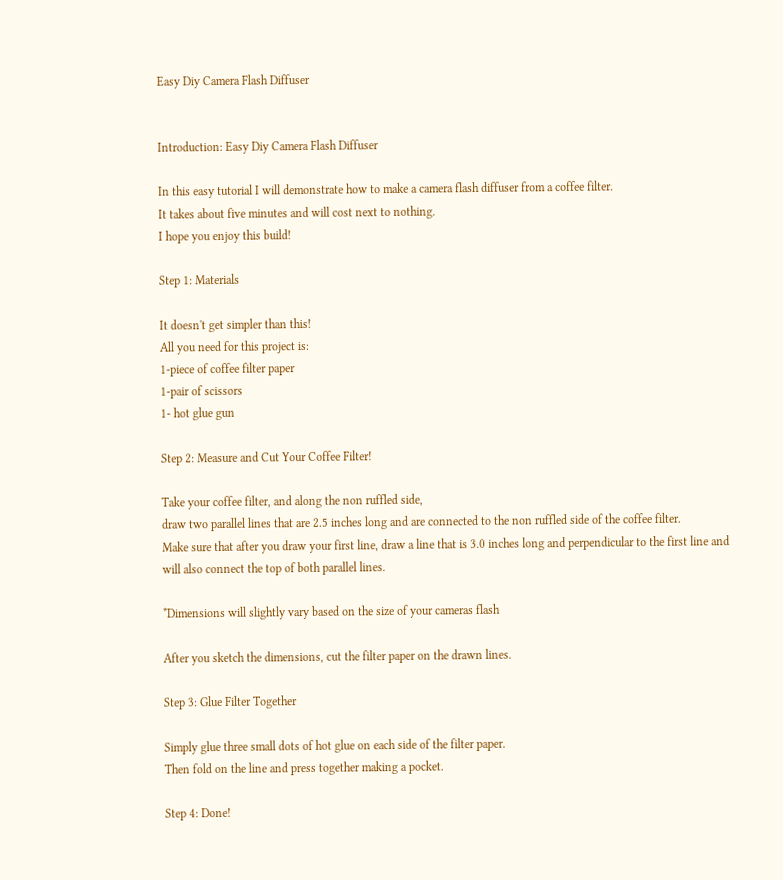Easy Diy Camera Flash Diffuser


Introduction: Easy Diy Camera Flash Diffuser

In this easy tutorial I will demonstrate how to make a camera flash diffuser from a coffee filter.
It takes about five minutes and will cost next to nothing.
I hope you enjoy this build!

Step 1: Materials

It doesn't get simpler than this!
All you need for this project is:
1-piece of coffee filter paper
1-pair of scissors
1- hot glue gun

Step 2: Measure and Cut Your Coffee Filter!

Take your coffee filter, and along the non ruffled side,
draw two parallel lines that are 2.5 inches long and are connected to the non ruffled side of the coffee filter.
Make sure that after you draw your first line, draw a line that is 3.0 inches long and perpendicular to the first line and will also connect the top of both parallel lines.

*Dimensions will slightly vary based on the size of your cameras flash

After you sketch the dimensions, cut the filter paper on the drawn lines.

Step 3: Glue Filter Together

Simply glue three small dots of hot glue on each side of the filter paper.
Then fold on the line and press together making a pocket.

Step 4: Done!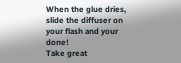When the glue dries, slide the diffuser on your flash and your done!
Take great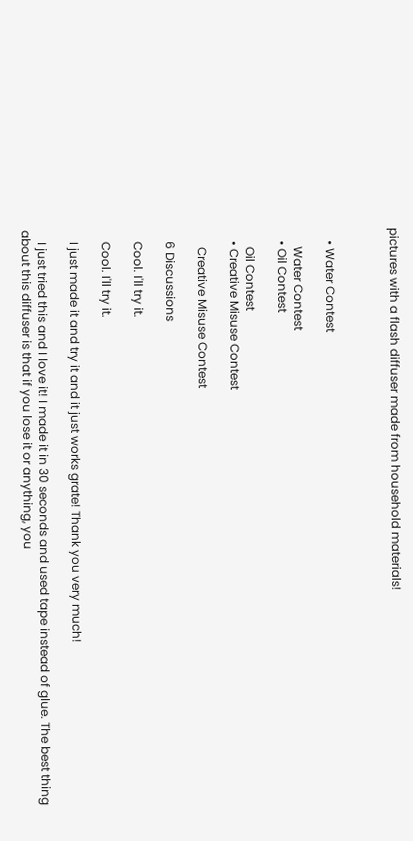pictures with a flash diffuser made from household materials!



    • Water Contest

      Water Contest
    • Oil Contest

      Oil Contest
    • Creative Misuse Contest

      Creative Misuse Contest

    6 Discussions

    Cool. I'll try it.

    Cool. I'll try it.

    I just made it and try it and it just works grate! Thank you very much!

    I just tried this and I love it! I made it in 30 seconds and used tape instead of glue. The best thing about this diffuser is that if you lose it or anything, you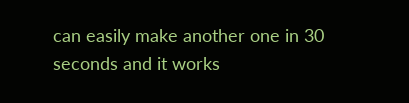can easily make another one in 30 seconds and it works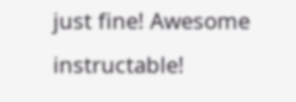just fine! Awesome instructable!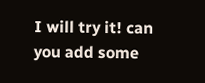I will try it! can you add some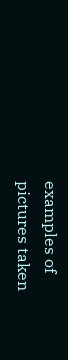examples of pictures taken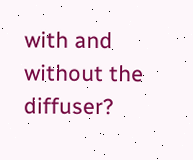with and without the diffuser?